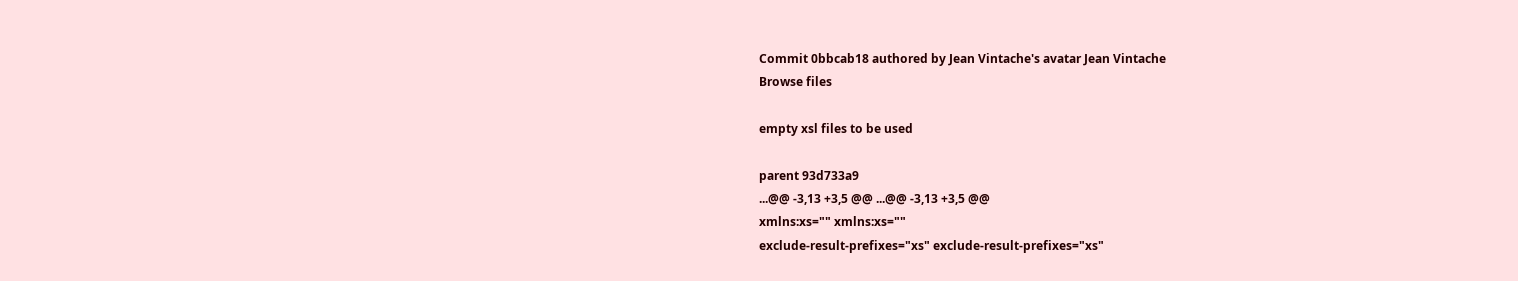Commit 0bbcab18 authored by Jean Vintache's avatar Jean Vintache
Browse files

empty xsl files to be used

parent 93d733a9
...@@ -3,13 +3,5 @@ ...@@ -3,13 +3,5 @@
xmlns:xs="" xmlns:xs=""
exclude-result-prefixes="xs" exclude-result-prefixes="xs"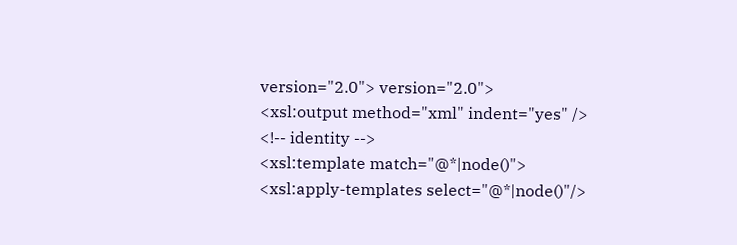version="2.0"> version="2.0">
<xsl:output method="xml" indent="yes" />
<!-- identity -->
<xsl:template match="@*|node()">
<xsl:apply-templates select="@*|node()"/>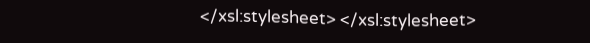</xsl:stylesheet> </xsl:stylesheet>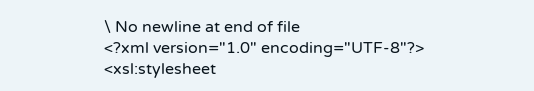\ No newline at end of file
<?xml version="1.0" encoding="UTF-8"?>
<xsl:stylesheet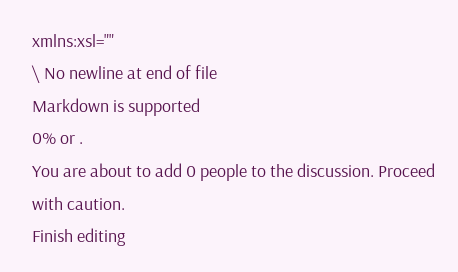xmlns:xsl=""
\ No newline at end of file
Markdown is supported
0% or .
You are about to add 0 people to the discussion. Proceed with caution.
Finish editing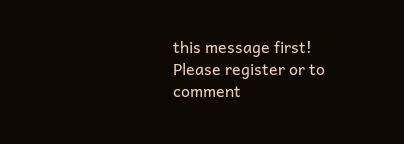this message first!
Please register or to comment